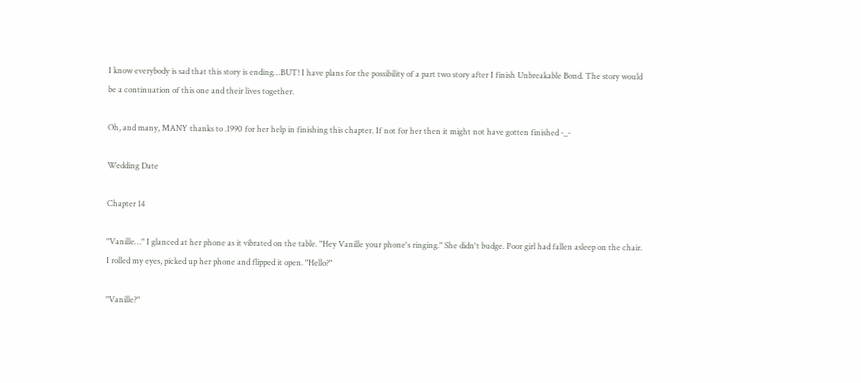I know everybody is sad that this story is ending…BUT! I have plans for the possibility of a part two story after I finish Unbreakable Bond. The story would be a continuation of this one and their lives together.

Oh, and many, MANY thanks to .1990 for her help in finishing this chapter. If not for her then it might not have gotten finished -_-

Wedding Date

Chapter 14

"Vanille…" I glanced at her phone as it vibrated on the table. "Hey Vanille your phone's ringing." She didn't budge. Poor girl had fallen asleep on the chair. I rolled my eyes, picked up her phone and flipped it open. "Hello?"

"Vanille?"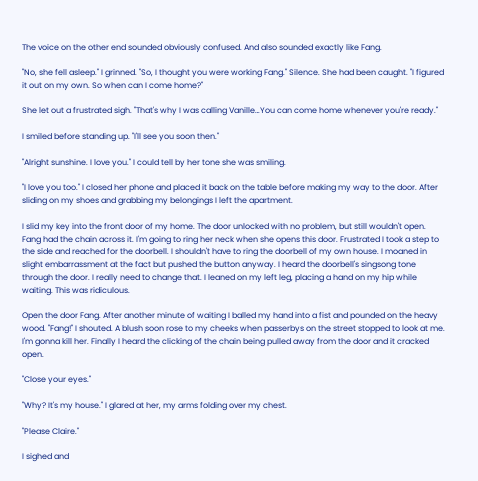The voice on the other end sounded obviously confused. And also sounded exactly like Fang.

"No, she fell asleep." I grinned. "So, I thought you were working Fang." Silence. She had been caught. "I figured it out on my own. So when can I come home?"

She let out a frustrated sigh. "That's why I was calling Vanille…You can come home whenever you're ready."

I smiled before standing up. "I'll see you soon then."

"Alright sunshine. I love you." I could tell by her tone she was smiling.

"I love you too." I closed her phone and placed it back on the table before making my way to the door. After sliding on my shoes and grabbing my belongings I left the apartment.

I slid my key into the front door of my home. The door unlocked with no problem, but still wouldn't open. Fang had the chain across it. I'm going to ring her neck when she opens this door. Frustrated I took a step to the side and reached for the doorbell. I shouldn't have to ring the doorbell of my own house. I moaned in slight embarrassment at the fact but pushed the button anyway. I heard the doorbell's singsong tone through the door. I really need to change that. I leaned on my left leg, placing a hand on my hip while waiting. This was ridiculous.

Open the door Fang. After another minute of waiting I balled my hand into a fist and pounded on the heavy wood. "Fang!" I shouted. A blush soon rose to my cheeks when passerbys on the street stopped to look at me. I'm gonna kill her. Finally I heard the clicking of the chain being pulled away from the door and it cracked open.

"Close your eyes."

"Why? It's my house." I glared at her, my arms folding over my chest.

"Please Claire."

I sighed and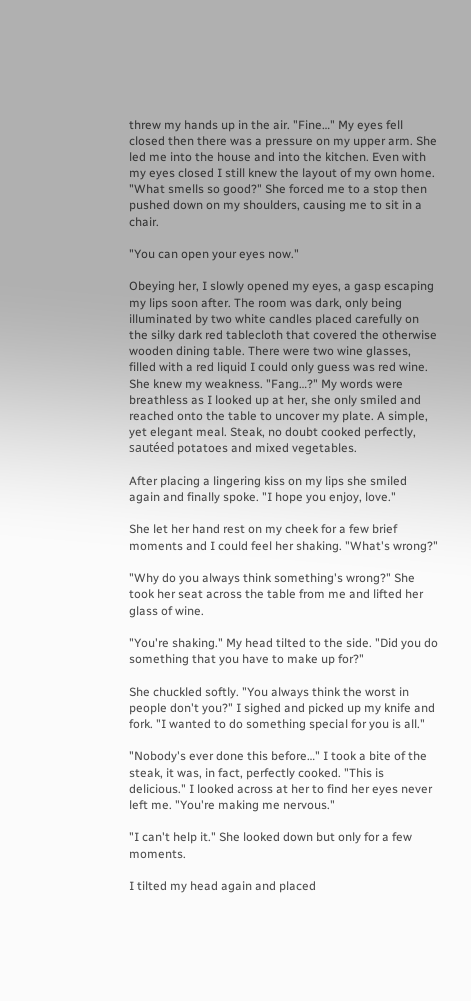threw my hands up in the air. "Fine…" My eyes fell closed then there was a pressure on my upper arm. She led me into the house and into the kitchen. Even with my eyes closed I still knew the layout of my own home. "What smells so good?" She forced me to a stop then pushed down on my shoulders, causing me to sit in a chair.

"You can open your eyes now."

Obeying her, I slowly opened my eyes, a gasp escaping my lips soon after. The room was dark, only being illuminated by two white candles placed carefully on the silky dark red tablecloth that covered the otherwise wooden dining table. There were two wine glasses, filled with a red liquid I could only guess was red wine. She knew my weakness. "Fang…?" My words were breathless as I looked up at her, she only smiled and reached onto the table to uncover my plate. A simple, yet elegant meal. Steak, no doubt cooked perfectly, sautéed potatoes and mixed vegetables.

After placing a lingering kiss on my lips she smiled again and finally spoke. "I hope you enjoy, love."

She let her hand rest on my cheek for a few brief moments and I could feel her shaking. "What's wrong?"

"Why do you always think something's wrong?" She took her seat across the table from me and lifted her glass of wine.

"You're shaking." My head tilted to the side. "Did you do something that you have to make up for?"

She chuckled softly. "You always think the worst in people don't you?" I sighed and picked up my knife and fork. "I wanted to do something special for you is all."

"Nobody's ever done this before…" I took a bite of the steak, it was, in fact, perfectly cooked. "This is delicious." I looked across at her to find her eyes never left me. "You're making me nervous."

"I can't help it." She looked down but only for a few moments.

I tilted my head again and placed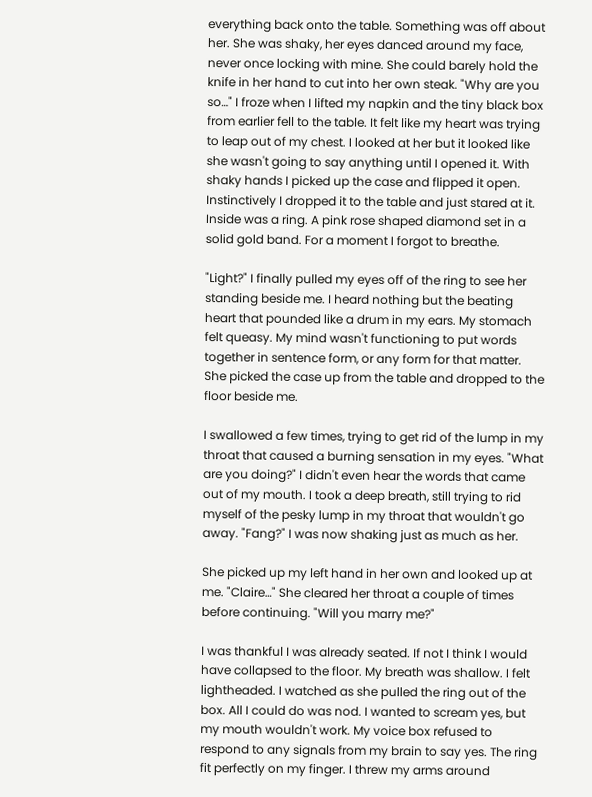everything back onto the table. Something was off about her. She was shaky, her eyes danced around my face, never once locking with mine. She could barely hold the knife in her hand to cut into her own steak. "Why are you so…" I froze when I lifted my napkin and the tiny black box from earlier fell to the table. It felt like my heart was trying to leap out of my chest. I looked at her but it looked like she wasn't going to say anything until I opened it. With shaky hands I picked up the case and flipped it open. Instinctively I dropped it to the table and just stared at it. Inside was a ring. A pink rose shaped diamond set in a solid gold band. For a moment I forgot to breathe.

"Light?" I finally pulled my eyes off of the ring to see her standing beside me. I heard nothing but the beating heart that pounded like a drum in my ears. My stomach felt queasy. My mind wasn't functioning to put words together in sentence form, or any form for that matter. She picked the case up from the table and dropped to the floor beside me.

I swallowed a few times, trying to get rid of the lump in my throat that caused a burning sensation in my eyes. "What are you doing?" I didn't even hear the words that came out of my mouth. I took a deep breath, still trying to rid myself of the pesky lump in my throat that wouldn't go away. "Fang?" I was now shaking just as much as her.

She picked up my left hand in her own and looked up at me. "Claire…" She cleared her throat a couple of times before continuing. "Will you marry me?"

I was thankful I was already seated. If not I think I would have collapsed to the floor. My breath was shallow. I felt lightheaded. I watched as she pulled the ring out of the box. All I could do was nod. I wanted to scream yes, but my mouth wouldn't work. My voice box refused to respond to any signals from my brain to say yes. The ring fit perfectly on my finger. I threw my arms around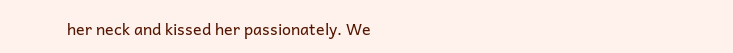her neck and kissed her passionately. We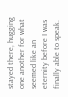stayed there, hugging one another for what seemed like an eternity before I was finally able to speak.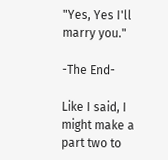"Yes, Yes I'll marry you."

-The End-

Like I said, I might make a part two to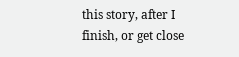this story, after I finish, or get close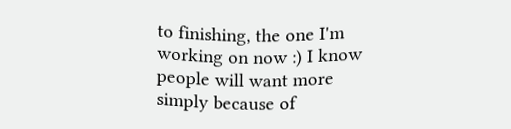to finishing, the one I'm working on now :) I know people will want more simply because of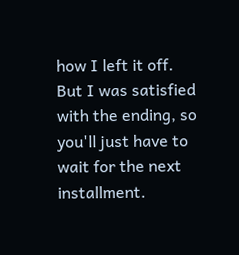how I left it off. But I was satisfied with the ending, so you'll just have to wait for the next installment.